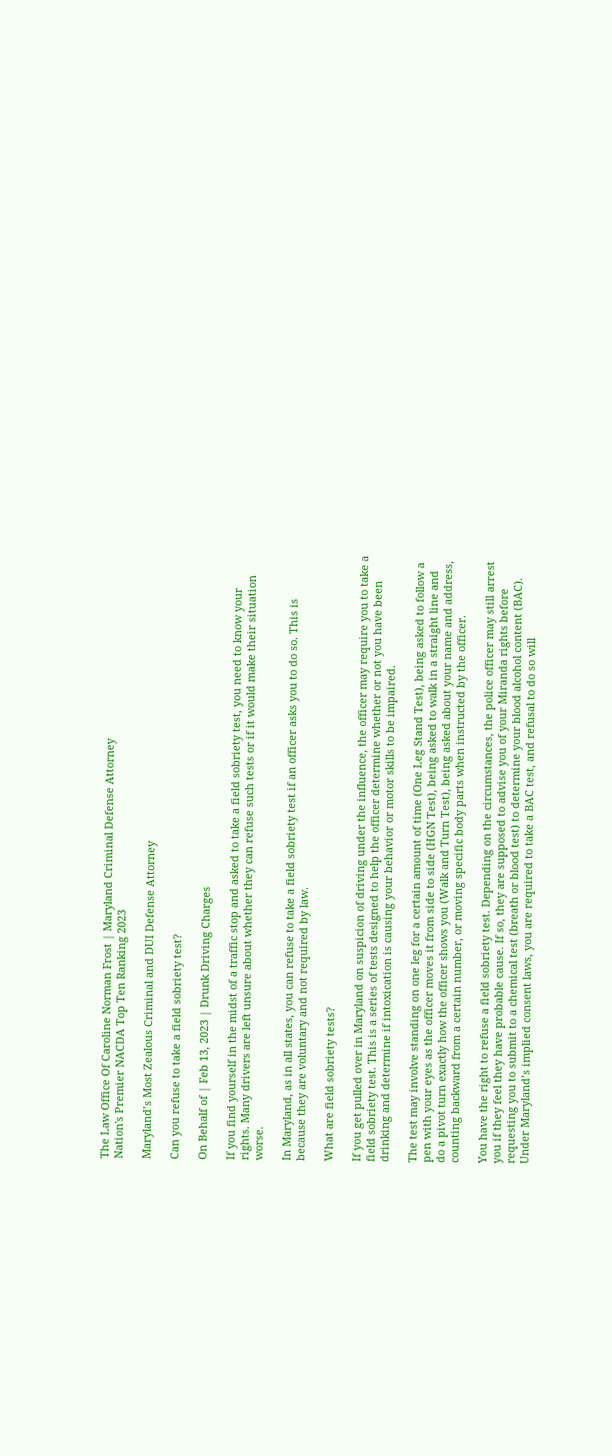The Law Office Of Caroline Norman Frost | Maryland Criminal Defense Attorney
Nation's Premier NACDA Top Ten Ranking 2023

Maryland’s Most Zealous Criminal and DUI Defense Attorney

Can you refuse to take a field sobriety test?

On Behalf of | Feb 13, 2023 | Drunk Driving Charges

If you find yourself in the midst of a traffic stop and asked to take a field sobriety test, you need to know your rights. Many drivers are left unsure about whether they can refuse such tests or if it would make their situation worse.

In Maryland, as in all states, you can refuse to take a field sobriety test if an officer asks you to do so. This is because they are voluntary and not required by law.

What are field sobriety tests?

If you get pulled over in Maryland on suspicion of driving under the influence, the officer may require you to take a field sobriety test. This is a series of tests designed to help the officer determine whether or not you have been drinking and determine if intoxication is causing your behavior or motor skills to be impaired.

The test may involve standing on one leg for a certain amount of time (One Leg Stand Test), being asked to follow a pen with your eyes as the officer moves it from side to side (HGN Test), being asked to walk in a straight line and do a pivot turn exactly how the officer shows you (Walk and Turn Test), being asked about your name and address, counting backward from a certain number, or moving specific body parts when instructed by the officer.

You have the right to refuse a field sobriety test. Depending on the circumstances, the police officer may still arrest you if they feel they have probable cause. If so, they are supposed to advise you of your Miranda rights before requesting you to submit to a chemical test (breath or blood test) to determine your blood alcohol content (BAC). Under Maryland’s implied consent laws, you are required to take a BAC test, and refusal to do so will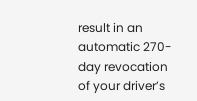result in an automatic 270-day revocation of your driver’s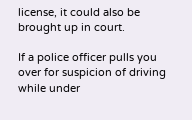license, it could also be brought up in court.

If a police officer pulls you over for suspicion of driving while under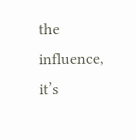the influence, it’s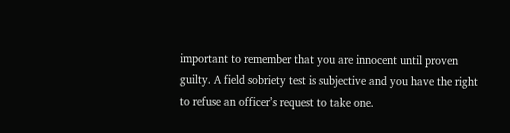important to remember that you are innocent until proven guilty. A field sobriety test is subjective and you have the right to refuse an officer’s request to take one.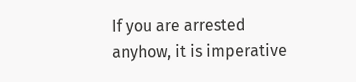If you are arrested anyhow, it is imperative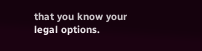that you know your legal options.